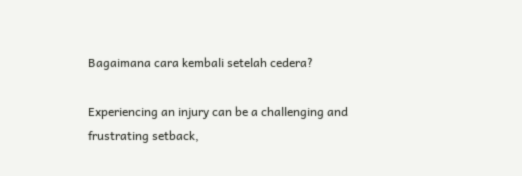Bagaimana cara kembali setelah cedera?

Experiencing an injury can be a challenging and frustrating setback,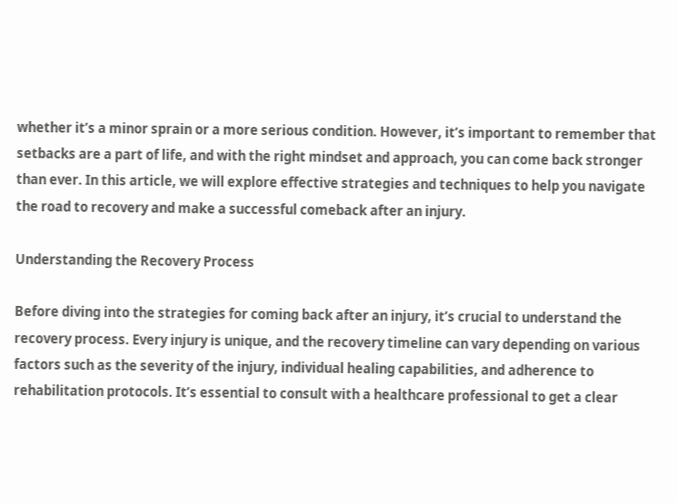whether it’s a minor sprain or a more serious condition. However, it’s important to remember that setbacks are a part of life, and with the right mindset and approach, you can come back stronger than ever. In this article, we will explore effective strategies and techniques to help you navigate the road to recovery and make a successful comeback after an injury.

Understanding the Recovery Process

Before diving into the strategies for coming back after an injury, it’s crucial to understand the recovery process. Every injury is unique, and the recovery timeline can vary depending on various factors such as the severity of the injury, individual healing capabilities, and adherence to rehabilitation protocols. It’s essential to consult with a healthcare professional to get a clear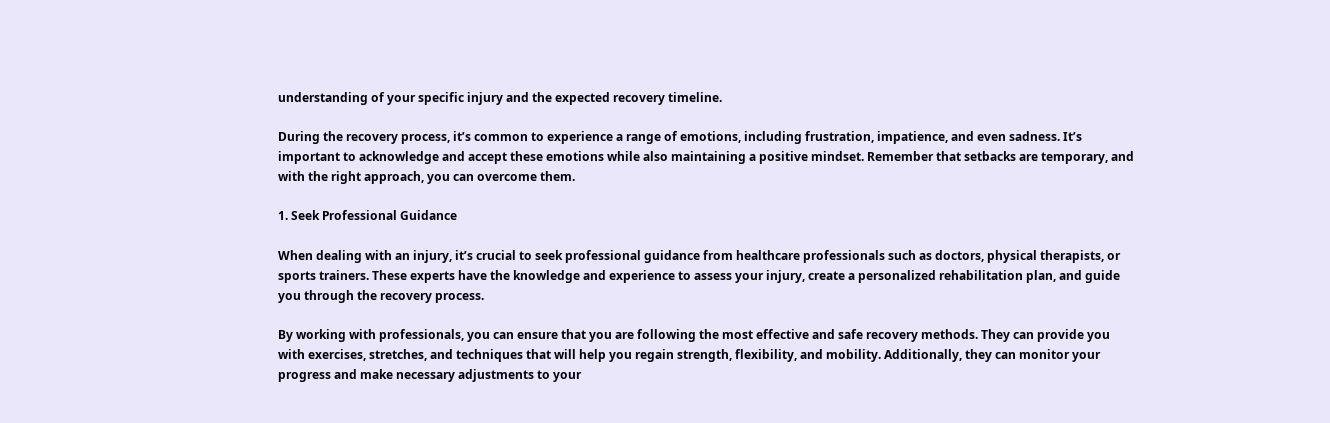understanding of your specific injury and the expected recovery timeline.

During the recovery process, it’s common to experience a range of emotions, including frustration, impatience, and even sadness. It’s important to acknowledge and accept these emotions while also maintaining a positive mindset. Remember that setbacks are temporary, and with the right approach, you can overcome them.

1. Seek Professional Guidance

When dealing with an injury, it’s crucial to seek professional guidance from healthcare professionals such as doctors, physical therapists, or sports trainers. These experts have the knowledge and experience to assess your injury, create a personalized rehabilitation plan, and guide you through the recovery process.

By working with professionals, you can ensure that you are following the most effective and safe recovery methods. They can provide you with exercises, stretches, and techniques that will help you regain strength, flexibility, and mobility. Additionally, they can monitor your progress and make necessary adjustments to your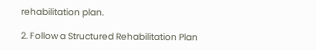rehabilitation plan.

2. Follow a Structured Rehabilitation Plan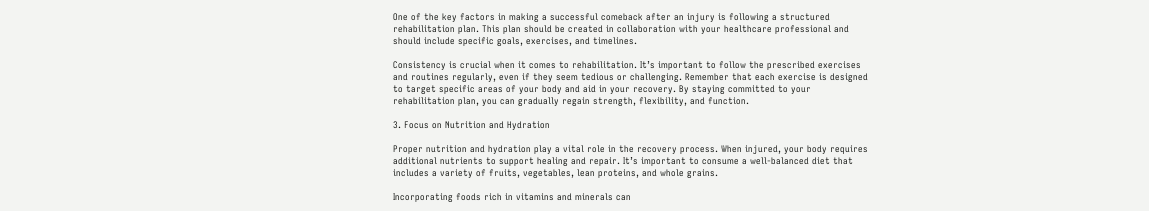One of the key factors in making a successful comeback after an injury is following a structured rehabilitation plan. This plan should be created in collaboration with your healthcare professional and should include specific goals, exercises, and timelines.

Consistency is crucial when it comes to rehabilitation. It’s important to follow the prescribed exercises and routines regularly, even if they seem tedious or challenging. Remember that each exercise is designed to target specific areas of your body and aid in your recovery. By staying committed to your rehabilitation plan, you can gradually regain strength, flexibility, and function.

3. Focus on Nutrition and Hydration

Proper nutrition and hydration play a vital role in the recovery process. When injured, your body requires additional nutrients to support healing and repair. It’s important to consume a well-balanced diet that includes a variety of fruits, vegetables, lean proteins, and whole grains.

Incorporating foods rich in vitamins and minerals can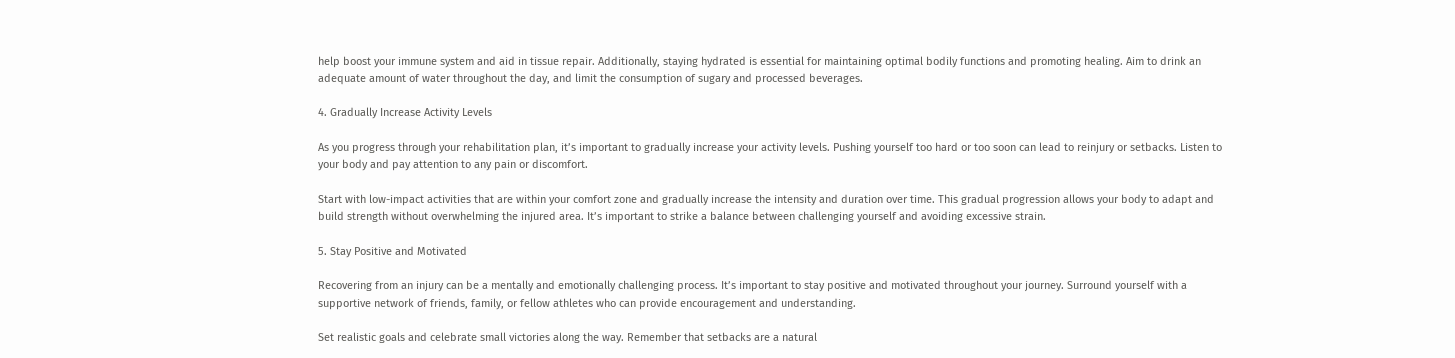help boost your immune system and aid in tissue repair. Additionally, staying hydrated is essential for maintaining optimal bodily functions and promoting healing. Aim to drink an adequate amount of water throughout the day, and limit the consumption of sugary and processed beverages.

4. Gradually Increase Activity Levels

As you progress through your rehabilitation plan, it’s important to gradually increase your activity levels. Pushing yourself too hard or too soon can lead to reinjury or setbacks. Listen to your body and pay attention to any pain or discomfort.

Start with low-impact activities that are within your comfort zone and gradually increase the intensity and duration over time. This gradual progression allows your body to adapt and build strength without overwhelming the injured area. It’s important to strike a balance between challenging yourself and avoiding excessive strain.

5. Stay Positive and Motivated

Recovering from an injury can be a mentally and emotionally challenging process. It’s important to stay positive and motivated throughout your journey. Surround yourself with a supportive network of friends, family, or fellow athletes who can provide encouragement and understanding.

Set realistic goals and celebrate small victories along the way. Remember that setbacks are a natural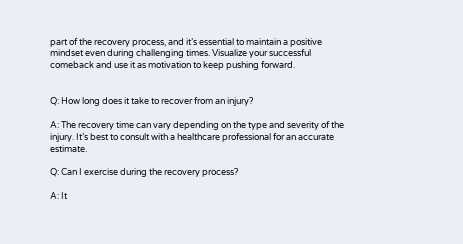part of the recovery process, and it’s essential to maintain a positive mindset even during challenging times. Visualize your successful comeback and use it as motivation to keep pushing forward.


Q: How long does it take to recover from an injury?

A: The recovery time can vary depending on the type and severity of the injury. It’s best to consult with a healthcare professional for an accurate estimate.

Q: Can I exercise during the recovery process?

A: It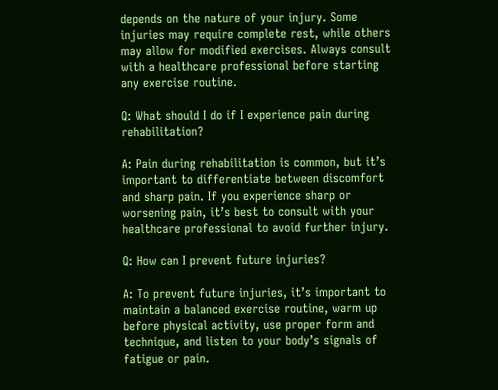depends on the nature of your injury. Some injuries may require complete rest, while others may allow for modified exercises. Always consult with a healthcare professional before starting any exercise routine.

Q: What should I do if I experience pain during rehabilitation?

A: Pain during rehabilitation is common, but it’s important to differentiate between discomfort and sharp pain. If you experience sharp or worsening pain, it’s best to consult with your healthcare professional to avoid further injury.

Q: How can I prevent future injuries?

A: To prevent future injuries, it’s important to maintain a balanced exercise routine, warm up before physical activity, use proper form and technique, and listen to your body’s signals of fatigue or pain.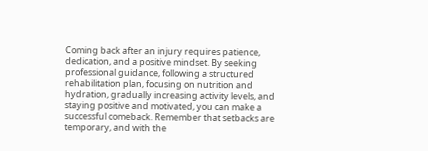Coming back after an injury requires patience, dedication, and a positive mindset. By seeking professional guidance, following a structured rehabilitation plan, focusing on nutrition and hydration, gradually increasing activity levels, and staying positive and motivated, you can make a successful comeback. Remember that setbacks are temporary, and with the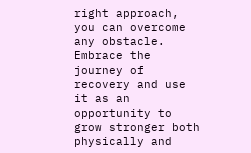right approach, you can overcome any obstacle. Embrace the journey of recovery and use it as an opportunity to grow stronger both physically and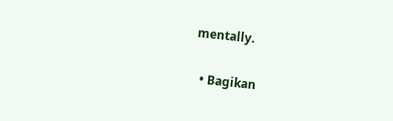mentally.

  • Bagikan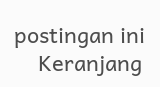postingan ini
    Keranjang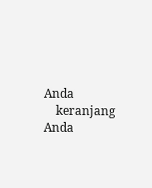Anda
    keranjang Anda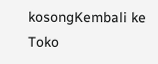kosongKembali ke Toko